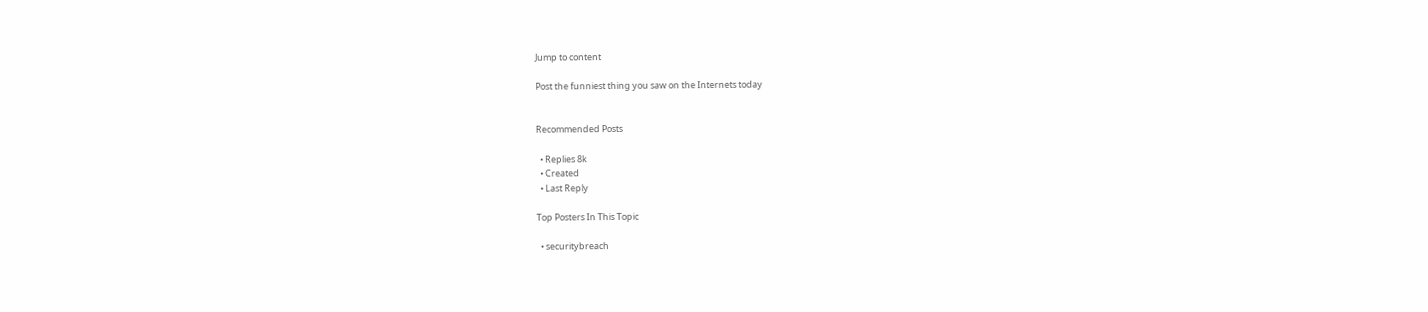Jump to content

Post the funniest thing you saw on the Internets today


Recommended Posts

  • Replies 8k
  • Created
  • Last Reply

Top Posters In This Topic

  • securitybreach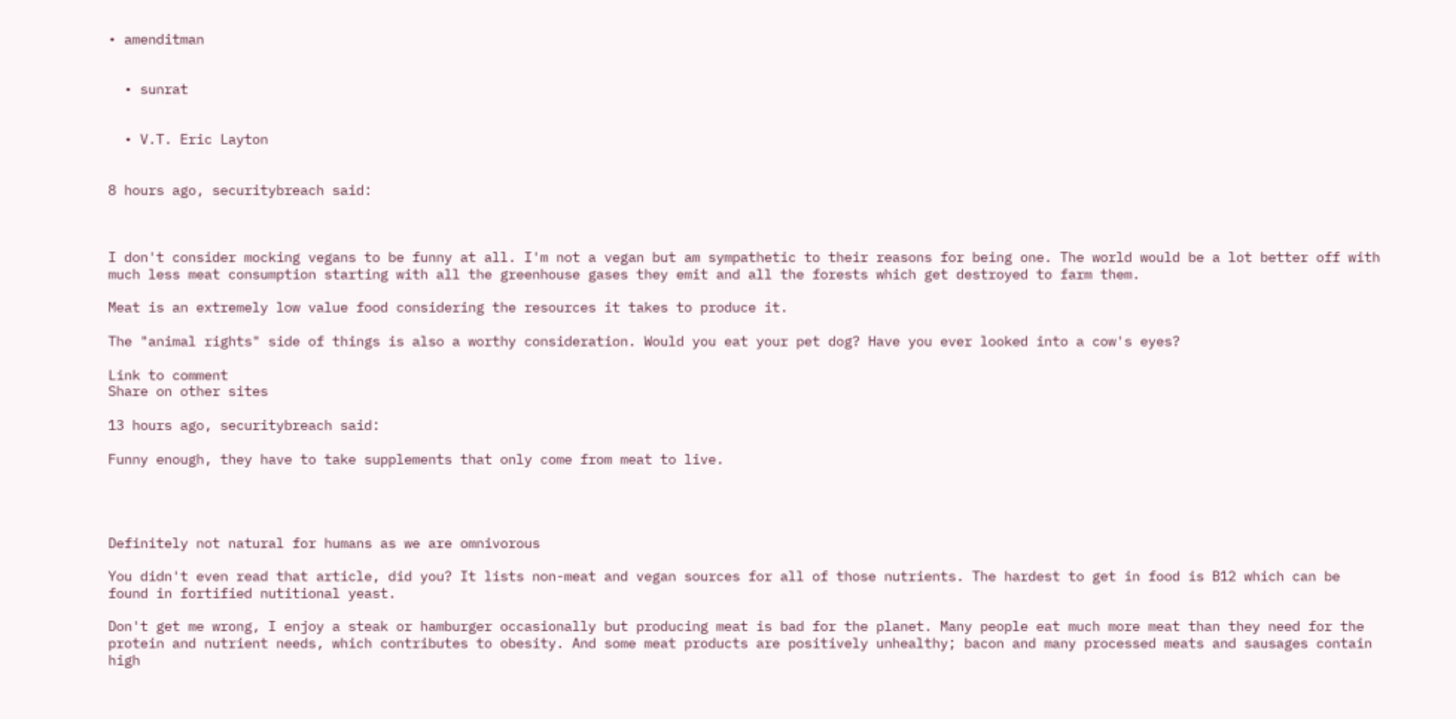• amenditman


  • sunrat


  • V.T. Eric Layton


8 hours ago, securitybreach said:



I don't consider mocking vegans to be funny at all. I'm not a vegan but am sympathetic to their reasons for being one. The world would be a lot better off with much less meat consumption starting with all the greenhouse gases they emit and all the forests which get destroyed to farm them.

Meat is an extremely low value food considering the resources it takes to produce it.

The "animal rights" side of things is also a worthy consideration. Would you eat your pet dog? Have you ever looked into a cow's eyes?

Link to comment
Share on other sites

13 hours ago, securitybreach said:

Funny enough, they have to take supplements that only come from meat to live.




Definitely not natural for humans as we are omnivorous

You didn't even read that article, did you? It lists non-meat and vegan sources for all of those nutrients. The hardest to get in food is B12 which can be found in fortified nutitional yeast.

Don't get me wrong, I enjoy a steak or hamburger occasionally but producing meat is bad for the planet. Many people eat much more meat than they need for the protein and nutrient needs, which contributes to obesity. And some meat products are positively unhealthy; bacon and many processed meats and sausages contain high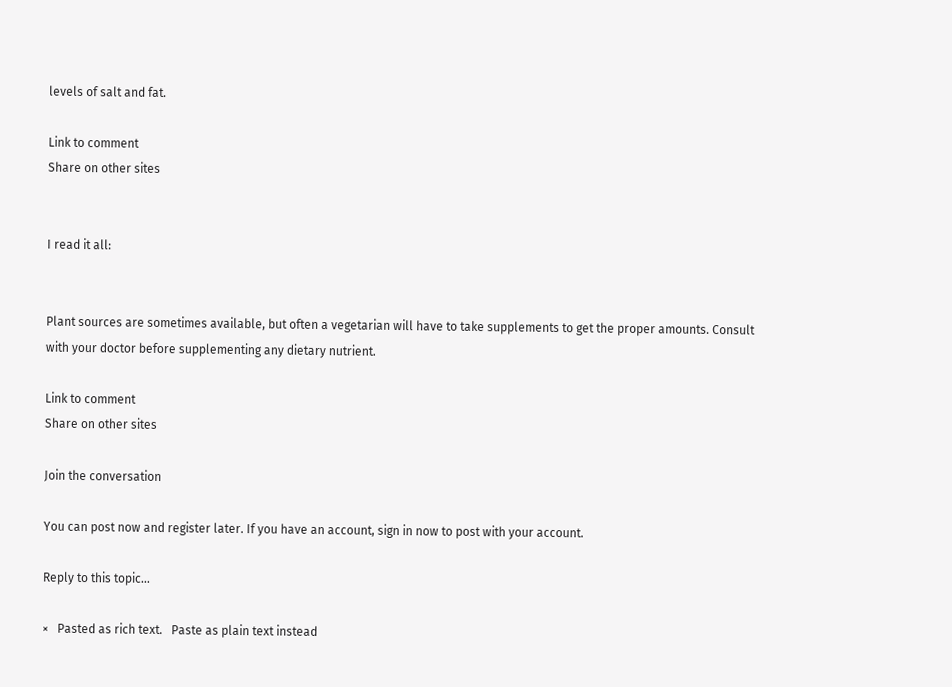levels of salt and fat.

Link to comment
Share on other sites


I read it all:


Plant sources are sometimes available, but often a vegetarian will have to take supplements to get the proper amounts. Consult with your doctor before supplementing any dietary nutrient.

Link to comment
Share on other sites

Join the conversation

You can post now and register later. If you have an account, sign in now to post with your account.

Reply to this topic...

×   Pasted as rich text.   Paste as plain text instead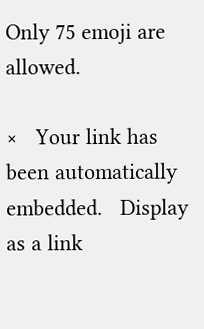Only 75 emoji are allowed.

×   Your link has been automatically embedded.   Display as a link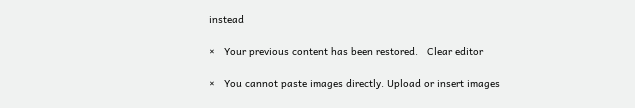instead

×   Your previous content has been restored.   Clear editor

×   You cannot paste images directly. Upload or insert images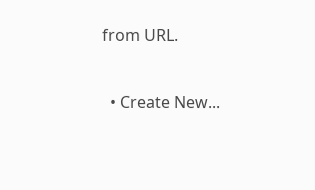from URL.


  • Create New...